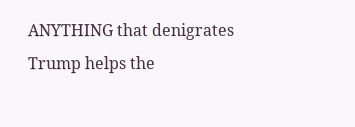ANYTHING that denigrates Trump helps the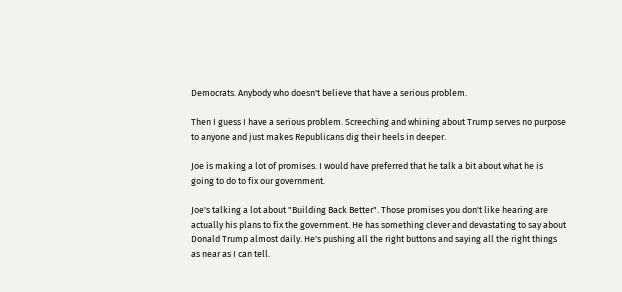Democrats. Anybody who doesn't believe that have a serious problem.

Then I guess I have a serious problem. Screeching and whining about Trump serves no purpose to anyone and just makes Republicans dig their heels in deeper.

Joe is making a lot of promises. I would have preferred that he talk a bit about what he is going to do to fix our government.

Joe's talking a lot about "Building Back Better". Those promises you don't like hearing are actually his plans to fix the government. He has something clever and devastating to say about Donald Trump almost daily. He's pushing all the right buttons and saying all the right things as near as I can tell.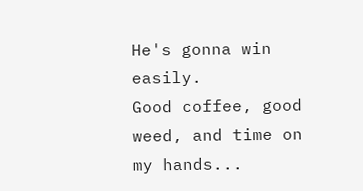He's gonna win easily.
Good coffee, good weed, and time on my hands...